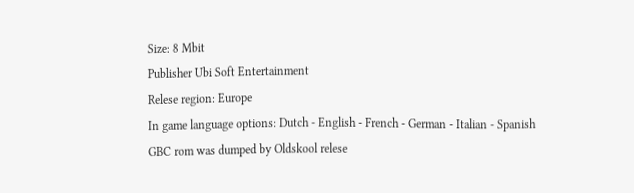Size: 8 Mbit
Publisher Ubi Soft Entertainment
Relese region: Europe
In game language options: Dutch - English - French - German - Italian - Spanish
GBC rom was dumped by Oldskool relese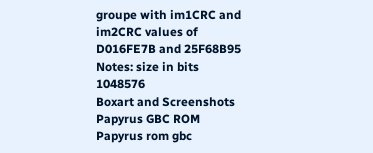groupe with im1CRC and im2CRC values of D016FE7B and 25F68B95
Notes: size in bits 1048576
Boxart and Screenshots
Papyrus GBC ROM Papyrus rom gbc